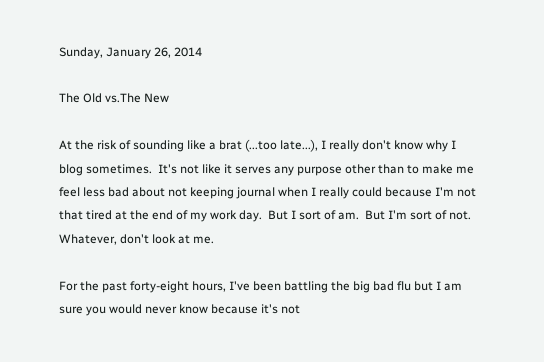Sunday, January 26, 2014

The Old vs.The New

At the risk of sounding like a brat (...too late...), I really don't know why I blog sometimes.  It's not like it serves any purpose other than to make me feel less bad about not keeping journal when I really could because I'm not that tired at the end of my work day.  But I sort of am.  But I'm sort of not.  Whatever, don't look at me.

For the past forty-eight hours, I've been battling the big bad flu but I am sure you would never know because it's not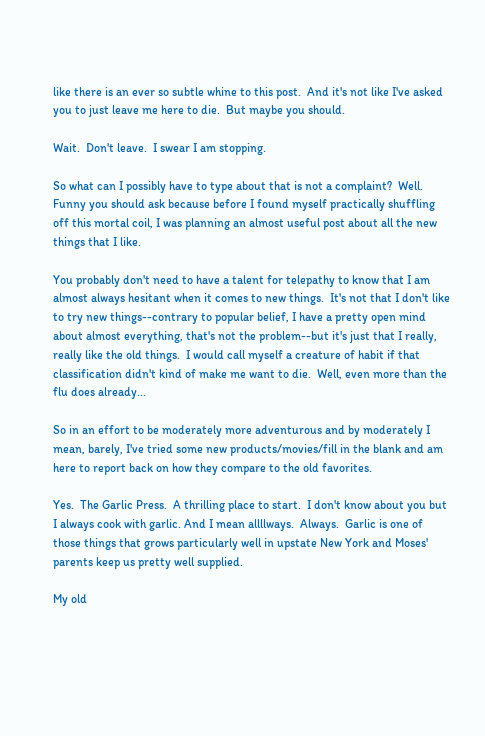like there is an ever so subtle whine to this post.  And it's not like I've asked you to just leave me here to die.  But maybe you should.

Wait.  Don't leave.  I swear I am stopping.

So what can I possibly have to type about that is not a complaint?  Well.  Funny you should ask because before I found myself practically shuffling off this mortal coil, I was planning an almost useful post about all the new things that I like.

You probably don't need to have a talent for telepathy to know that I am almost always hesitant when it comes to new things.  It's not that I don't like to try new things--contrary to popular belief, I have a pretty open mind about almost everything, that's not the problem--but it's just that I really, really like the old things.  I would call myself a creature of habit if that classification didn't kind of make me want to die.  Well, even more than the flu does already...

So in an effort to be moderately more adventurous and by moderately I mean, barely, I've tried some new products/movies/fill in the blank and am here to report back on how they compare to the old favorites.

Yes.  The Garlic Press.  A thrilling place to start.  I don't know about you but I always cook with garlic. And I mean allllways.  Always.  Garlic is one of those things that grows particularly well in upstate New York and Moses' parents keep us pretty well supplied.

My old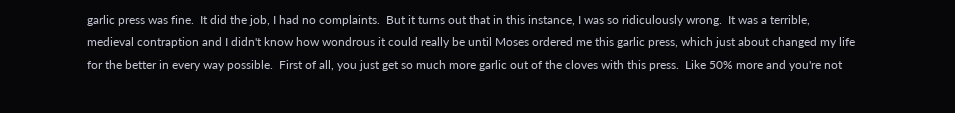garlic press was fine.  It did the job, I had no complaints.  But it turns out that in this instance, I was so ridiculously wrong.  It was a terrible, medieval contraption and I didn't know how wondrous it could really be until Moses ordered me this garlic press, which just about changed my life for the better in every way possible.  First of all, you just get so much more garlic out of the cloves with this press.  Like 50% more and you're not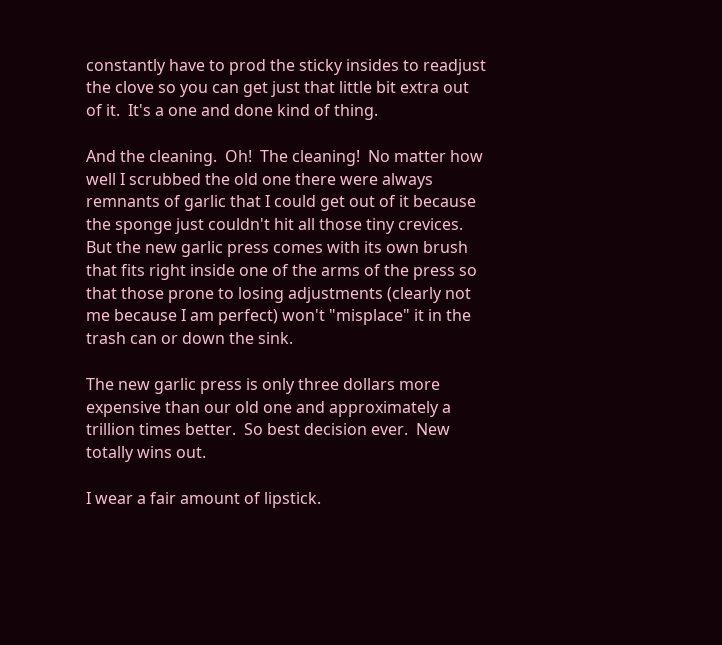constantly have to prod the sticky insides to readjust the clove so you can get just that little bit extra out of it.  It's a one and done kind of thing.

And the cleaning.  Oh!  The cleaning!  No matter how well I scrubbed the old one there were always remnants of garlic that I could get out of it because the sponge just couldn't hit all those tiny crevices.  But the new garlic press comes with its own brush that fits right inside one of the arms of the press so that those prone to losing adjustments (clearly not me because I am perfect) won't "misplace" it in the trash can or down the sink.

The new garlic press is only three dollars more expensive than our old one and approximately a trillion times better.  So best decision ever.  New totally wins out.

I wear a fair amount of lipstick.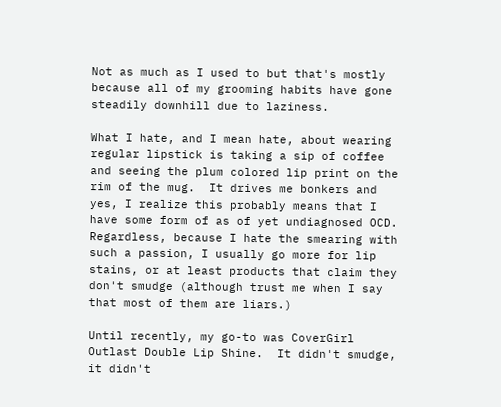Not as much as I used to but that's mostly because all of my grooming habits have gone steadily downhill due to laziness.

What I hate, and I mean hate, about wearing regular lipstick is taking a sip of coffee and seeing the plum colored lip print on the rim of the mug.  It drives me bonkers and yes, I realize this probably means that I have some form of as of yet undiagnosed OCD.  Regardless, because I hate the smearing with such a passion, I usually go more for lip stains, or at least products that claim they don't smudge (although trust me when I say that most of them are liars.)

Until recently, my go-to was CoverGirl Outlast Double Lip Shine.  It didn't smudge, it didn't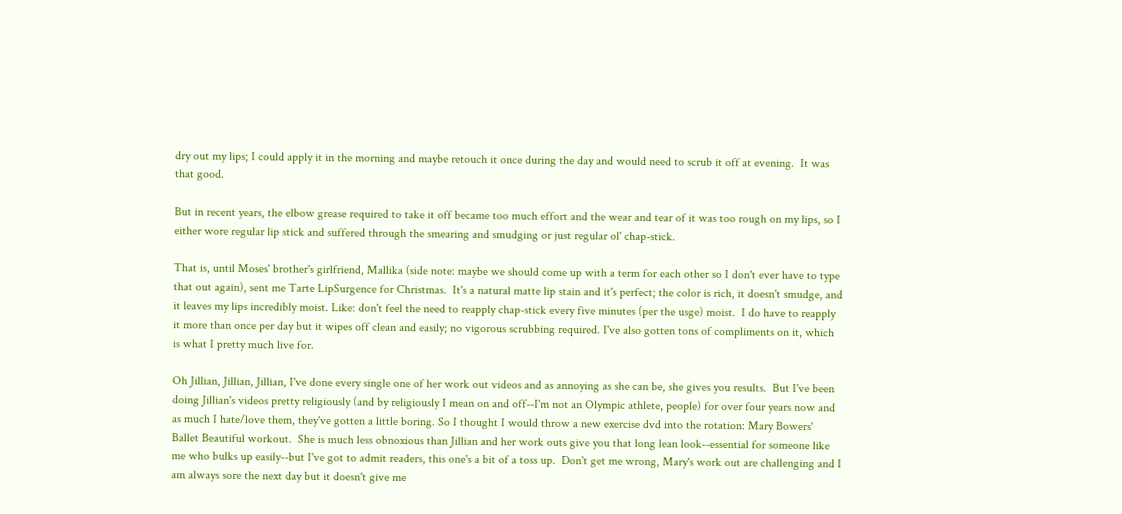dry out my lips; I could apply it in the morning and maybe retouch it once during the day and would need to scrub it off at evening.  It was that good.

But in recent years, the elbow grease required to take it off became too much effort and the wear and tear of it was too rough on my lips, so I either wore regular lip stick and suffered through the smearing and smudging or just regular ol' chap-stick.

That is, until Moses' brother's girlfriend, Mallika (side note: maybe we should come up with a term for each other so I don't ever have to type that out again), sent me Tarte LipSurgence for Christmas.  It's a natural matte lip stain and it's perfect; the color is rich, it doesn't smudge, and it leaves my lips incredibly moist. Like: don't feel the need to reapply chap-stick every five minutes (per the usge) moist.  I do have to reapply it more than once per day but it wipes off clean and easily; no vigorous scrubbing required. I've also gotten tons of compliments on it, which is what I pretty much live for.

Oh Jillian, Jillian, Jillian, I've done every single one of her work out videos and as annoying as she can be, she gives you results.  But I've been doing Jillian's videos pretty religiously (and by religiously I mean on and off--I'm not an Olympic athlete, people) for over four years now and as much I hate/love them, they've gotten a little boring. So I thought I would throw a new exercise dvd into the rotation: Mary Bowers' Ballet Beautiful workout.  She is much less obnoxious than Jillian and her work outs give you that long lean look--essential for someone like me who bulks up easily--but I've got to admit readers, this one's a bit of a toss up.  Don't get me wrong, Mary's work out are challenging and I am always sore the next day but it doesn't give me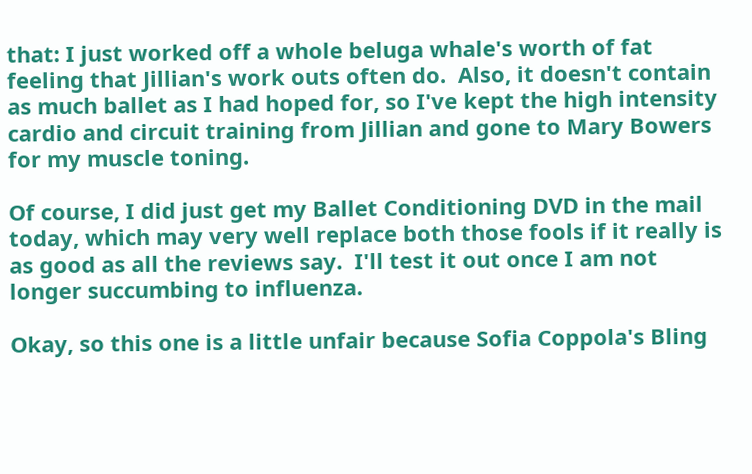that: I just worked off a whole beluga whale's worth of fat feeling that Jillian's work outs often do.  Also, it doesn't contain as much ballet as I had hoped for, so I've kept the high intensity cardio and circuit training from Jillian and gone to Mary Bowers for my muscle toning.

Of course, I did just get my Ballet Conditioning DVD in the mail today, which may very well replace both those fools if it really is as good as all the reviews say.  I'll test it out once I am not longer succumbing to influenza.

Okay, so this one is a little unfair because Sofia Coppola's Bling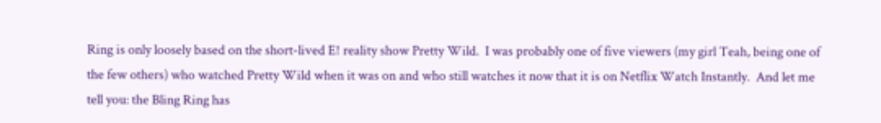Ring is only loosely based on the short-lived E! reality show Pretty Wild.  I was probably one of five viewers (my girl Teah, being one of the few others) who watched Pretty Wild when it was on and who still watches it now that it is on Netflix Watch Instantly.  And let me tell you: the Bling Ring has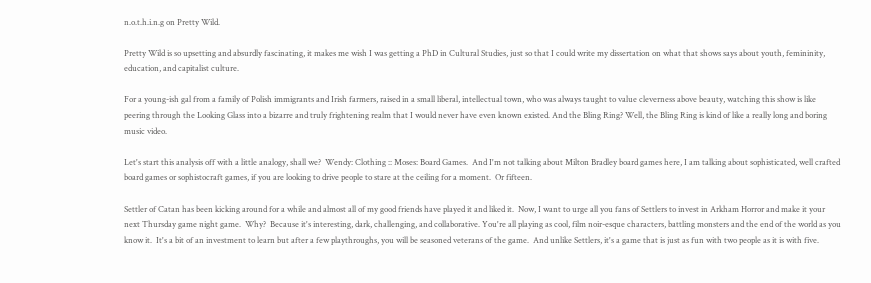n.o.t.h.i.n.g on Pretty Wild.

Pretty Wild is so upsetting and absurdly fascinating, it makes me wish I was getting a PhD in Cultural Studies, just so that I could write my dissertation on what that shows says about youth, femininity, education, and capitalist culture.

For a young-ish gal from a family of Polish immigrants and Irish farmers, raised in a small liberal, intellectual town, who was always taught to value cleverness above beauty, watching this show is like peering through the Looking Glass into a bizarre and truly frightening realm that I would never have even known existed. And the Bling Ring? Well, the Bling Ring is kind of like a really long and boring music video.

Let's start this analysis off with a little analogy, shall we?  Wendy: Clothing :: Moses: Board Games.  And I'm not talking about Milton Bradley board games here, I am talking about sophisticated, well crafted board games or sophistocraft games, if you are looking to drive people to stare at the ceiling for a moment.  Or fifteen.

Settler of Catan has been kicking around for a while and almost all of my good friends have played it and liked it.  Now, I want to urge all you fans of Settlers to invest in Arkham Horror and make it your next Thursday game night game.  Why?  Because it's interesting, dark, challenging, and collaborative. You're all playing as cool, film noir-esque characters, battling monsters and the end of the world as you know it.  It's a bit of an investment to learn but after a few playthroughs, you will be seasoned veterans of the game.  And unlike Settlers, it's a game that is just as fun with two people as it is with five.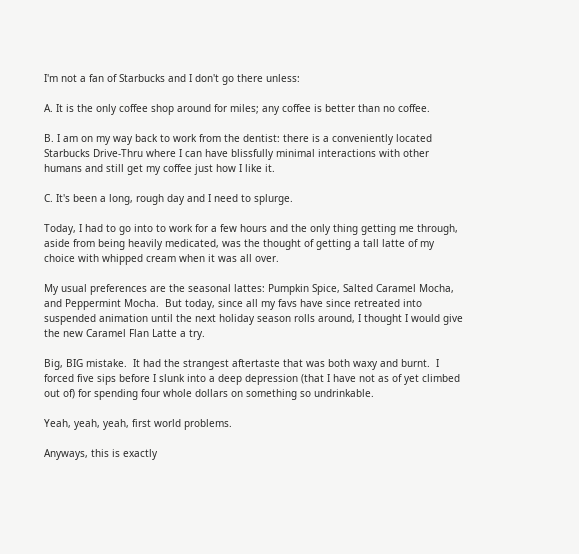I'm not a fan of Starbucks and I don't go there unless:

A. It is the only coffee shop around for miles; any coffee is better than no coffee.

B. I am on my way back to work from the dentist: there is a conveniently located Starbucks Drive-Thru where I can have blissfully minimal interactions with other humans and still get my coffee just how I like it.

C. It's been a long, rough day and I need to splurge.

Today, I had to go into to work for a few hours and the only thing getting me through, aside from being heavily medicated, was the thought of getting a tall latte of my choice with whipped cream when it was all over.

My usual preferences are the seasonal lattes: Pumpkin Spice, Salted Caramel Mocha, and Peppermint Mocha.  But today, since all my favs have since retreated into suspended animation until the next holiday season rolls around, I thought I would give the new Caramel Flan Latte a try.

Big, BIG mistake.  It had the strangest aftertaste that was both waxy and burnt.  I forced five sips before I slunk into a deep depression (that I have not as of yet climbed out of) for spending four whole dollars on something so undrinkable.

Yeah, yeah, yeah, first world problems.

Anyways, this is exactly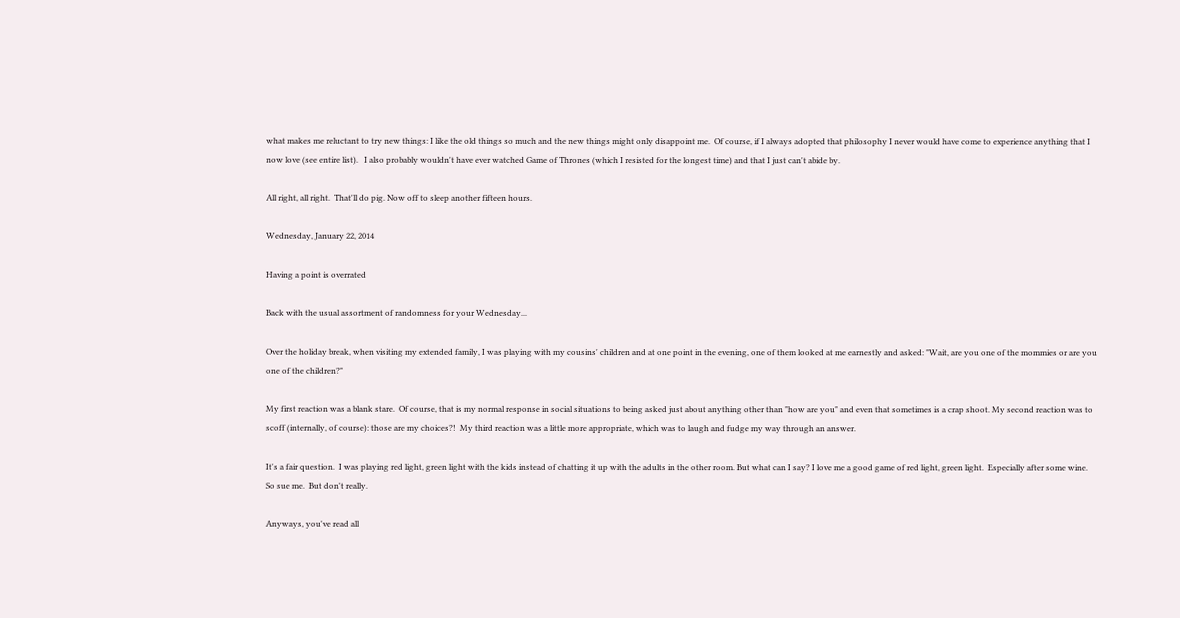what makes me reluctant to try new things: I like the old things so much and the new things might only disappoint me.  Of course, if I always adopted that philosophy I never would have come to experience anything that I now love (see entire list).   I also probably wouldn't have ever watched Game of Thrones (which I resisted for the longest time) and that I just can't abide by.

All right, all right.  That'll do pig. Now off to sleep another fifteen hours.

Wednesday, January 22, 2014

Having a point is overrated

Back with the usual assortment of randomness for your Wednesday...

Over the holiday break, when visiting my extended family, I was playing with my cousins' children and at one point in the evening, one of them looked at me earnestly and asked: "Wait, are you one of the mommies or are you one of the children?"

My first reaction was a blank stare.  Of course, that is my normal response in social situations to being asked just about anything other than "how are you" and even that sometimes is a crap shoot. My second reaction was to scoff (internally, of course): those are my choices?!  My third reaction was a little more appropriate, which was to laugh and fudge my way through an answer.

It's a fair question.  I was playing red light, green light with the kids instead of chatting it up with the adults in the other room. But what can I say? I love me a good game of red light, green light.  Especially after some wine.  So sue me.  But don't really.

Anyways, you've read all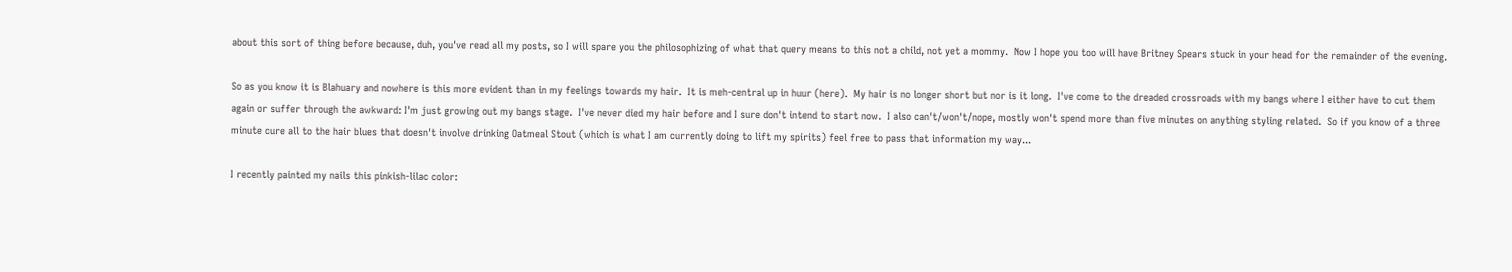about this sort of thing before because, duh, you've read all my posts, so I will spare you the philosophizing of what that query means to this not a child, not yet a mommy.  Now I hope you too will have Britney Spears stuck in your head for the remainder of the evening.

So as you know it is Blahuary and nowhere is this more evident than in my feelings towards my hair.  It is meh-central up in huur (here).  My hair is no longer short but nor is it long.  I've come to the dreaded crossroads with my bangs where I either have to cut them again or suffer through the awkward: I'm just growing out my bangs stage.  I've never died my hair before and I sure don't intend to start now.  I also can't/won't/nope, mostly won't spend more than five minutes on anything styling related.  So if you know of a three minute cure all to the hair blues that doesn't involve drinking Oatmeal Stout (which is what I am currently doing to lift my spirits) feel free to pass that information my way...

I recently painted my nails this pinkish-lilac color: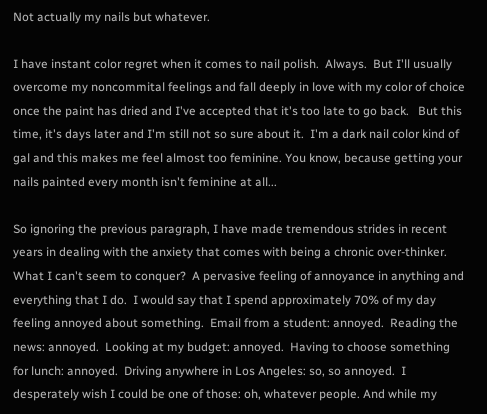Not actually my nails but whatever.

I have instant color regret when it comes to nail polish.  Always.  But I'll usually overcome my noncommital feelings and fall deeply in love with my color of choice once the paint has dried and I've accepted that it's too late to go back.   But this time, it's days later and I'm still not so sure about it.  I'm a dark nail color kind of gal and this makes me feel almost too feminine. You know, because getting your nails painted every month isn't feminine at all...

So ignoring the previous paragraph, I have made tremendous strides in recent years in dealing with the anxiety that comes with being a chronic over-thinker.  What I can't seem to conquer?  A pervasive feeling of annoyance in anything and everything that I do.  I would say that I spend approximately 70% of my day feeling annoyed about something.  Email from a student: annoyed.  Reading the news: annoyed.  Looking at my budget: annoyed.  Having to choose something for lunch: annoyed.  Driving anywhere in Los Angeles: so, so annoyed.  I desperately wish I could be one of those: oh, whatever people. And while my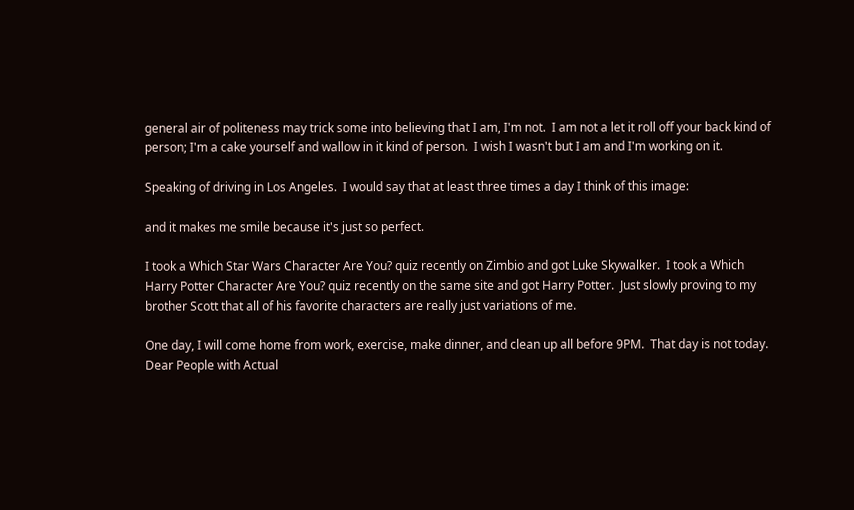general air of politeness may trick some into believing that I am, I'm not.  I am not a let it roll off your back kind of person; I'm a cake yourself and wallow in it kind of person.  I wish I wasn't but I am and I'm working on it.

Speaking of driving in Los Angeles.  I would say that at least three times a day I think of this image:

and it makes me smile because it's just so perfect.

I took a Which Star Wars Character Are You? quiz recently on Zimbio and got Luke Skywalker.  I took a Which Harry Potter Character Are You? quiz recently on the same site and got Harry Potter.  Just slowly proving to my brother Scott that all of his favorite characters are really just variations of me.

One day, I will come home from work, exercise, make dinner, and clean up all before 9PM.  That day is not today.  Dear People with Actual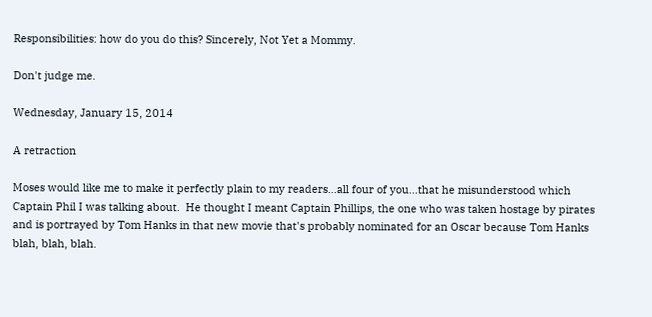Responsibilities: how do you do this? Sincerely, Not Yet a Mommy.

Don't judge me.

Wednesday, January 15, 2014

A retraction

Moses would like me to make it perfectly plain to my readers...all four of you...that he misunderstood which Captain Phil I was talking about.  He thought I meant Captain Phillips, the one who was taken hostage by pirates and is portrayed by Tom Hanks in that new movie that's probably nominated for an Oscar because Tom Hanks blah, blah, blah.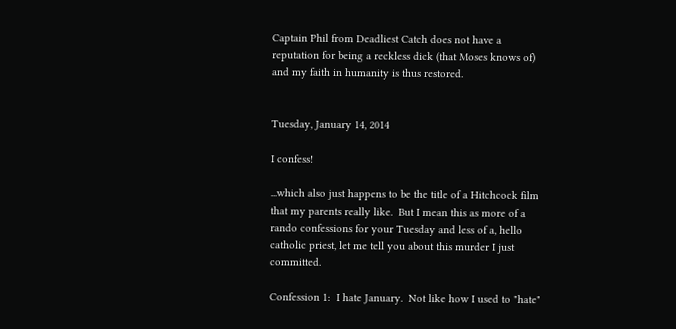Captain Phil from Deadliest Catch does not have a reputation for being a reckless dick (that Moses knows of) and my faith in humanity is thus restored.


Tuesday, January 14, 2014

I confess!

...which also just happens to be the title of a Hitchcock film that my parents really like.  But I mean this as more of a rando confessions for your Tuesday and less of a, hello catholic priest, let me tell you about this murder I just committed.

Confession 1:  I hate January.  Not like how I used to "hate"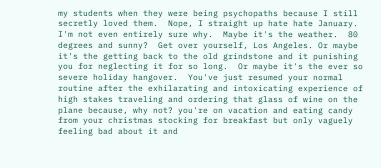my students when they were being psychopaths because I still secretly loved them.  Nope, I straight up hate hate January.  I'm not even entirely sure why.  Maybe it's the weather.  80 degrees and sunny?  Get over yourself, Los Angeles. Or maybe it's the getting back to the old grindstone and it punishing you for neglecting it for so long.  Or maybe it's the ever so severe holiday hangover.  You've just resumed your normal routine after the exhilarating and intoxicating experience of high stakes traveling and ordering that glass of wine on the plane because, why not? you're on vacation and eating candy from your christmas stocking for breakfast but only vaguely feeling bad about it and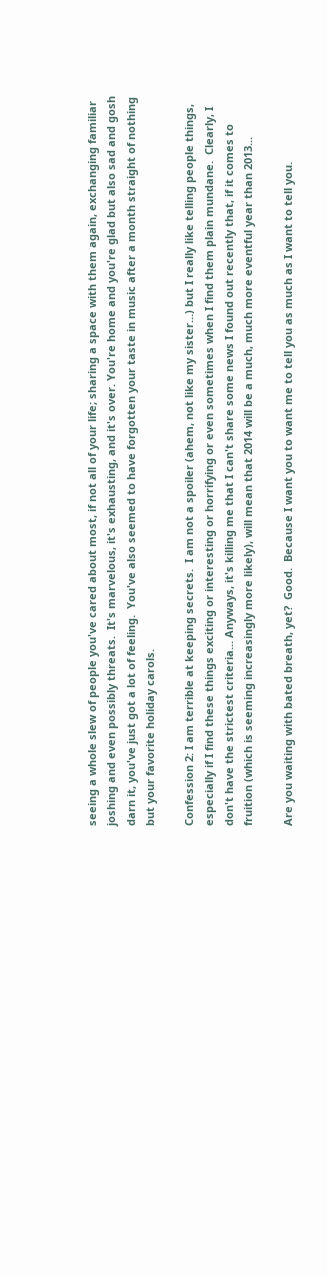seeing a whole slew of people you've cared about most, if not all of your life; sharing a space with them again, exchanging familiar joshing and even possibly threats.  It's marvelous, it's exhausting, and it's over. You're home and you're glad but also sad and gosh darn it, you've just got a lot of feeling.  You've also seemed to have forgotten your taste in music after a month straight of nothing but your favorite holiday carols.

Confession 2: I am terrible at keeping secrets.  I am not a spoiler (ahem, not like my sister...) but I really like telling people things, especially if I find these things exciting or interesting or horrifying or even sometimes when I find them plain mundane.  Clearly, I don't have the strictest criteria... Anyways, it's killing me that I can't share some news I found out recently that, if it comes to fruition (which is seeming increasingly more likely), will mean that 2014 will be a much, much more eventful year than 2013...

Are you waiting with bated breath, yet?  Good.  Because I want you to want me to tell you as much as I want to tell you.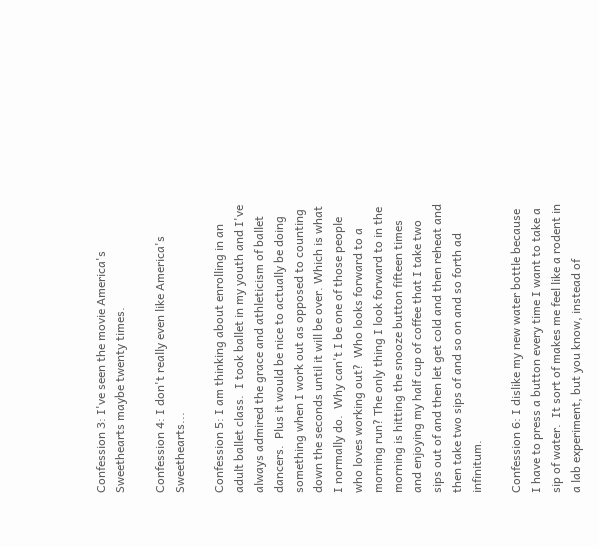Confession 3: I've seen the movie America's Sweethearts maybe twenty times.

Confession 4: I don't really even like America's Sweethearts...

Confession 5: I am thinking about enrolling in an adult ballet class.  I took ballet in my youth and I've always admired the grace and athleticism of ballet dancers.  Plus it would be nice to actually be doing something when I work out as opposed to counting down the seconds until it will be over. Which is what I normally do.  Why can't I be one of those people who loves working out?  Who looks forward to a morning run? The only thing I look forward to in the morning is hitting the snooze button fifteen times and enjoying my half cup of coffee that I take two sips out of and then let get cold and then reheat and then take two sips of and so on and so forth ad infinitum.

Confession 6: I dislike my new water bottle because I have to press a button every time I want to take a sip of water.  It sort of makes me feel like a rodent in a lab experiment, but you know, instead of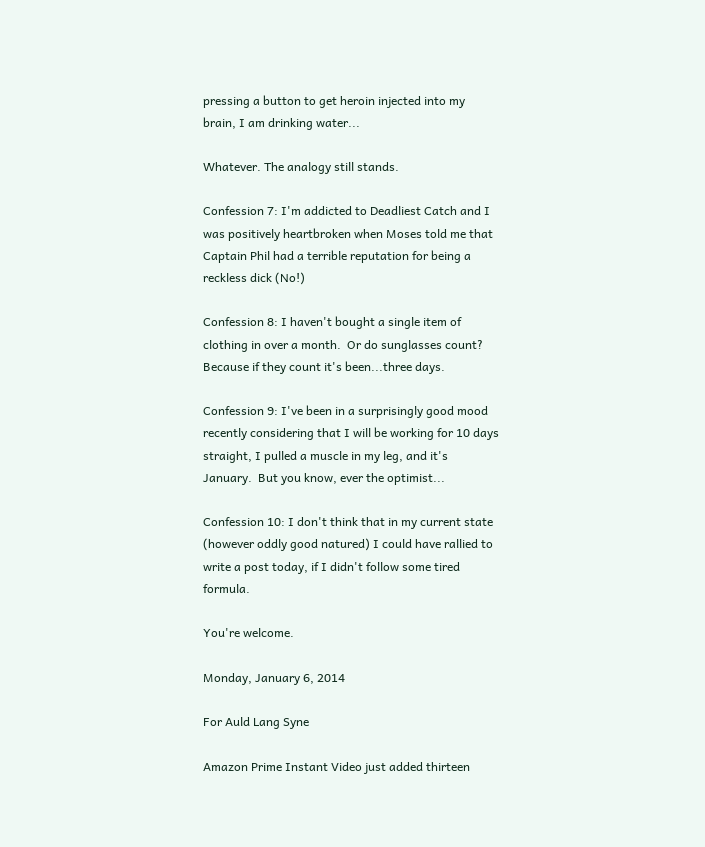pressing a button to get heroin injected into my brain, I am drinking water...

Whatever. The analogy still stands.

Confession 7: I'm addicted to Deadliest Catch and I was positively heartbroken when Moses told me that Captain Phil had a terrible reputation for being a reckless dick (No!)

Confession 8: I haven't bought a single item of clothing in over a month.  Or do sunglasses count?  Because if they count it's been...three days.

Confession 9: I've been in a surprisingly good mood recently considering that I will be working for 10 days straight, I pulled a muscle in my leg, and it's January.  But you know, ever the optimist...

Confession 10: I don't think that in my current state (however oddly good natured) I could have rallied to write a post today, if I didn't follow some tired formula.

You're welcome.

Monday, January 6, 2014

For Auld Lang Syne

Amazon Prime Instant Video just added thirteen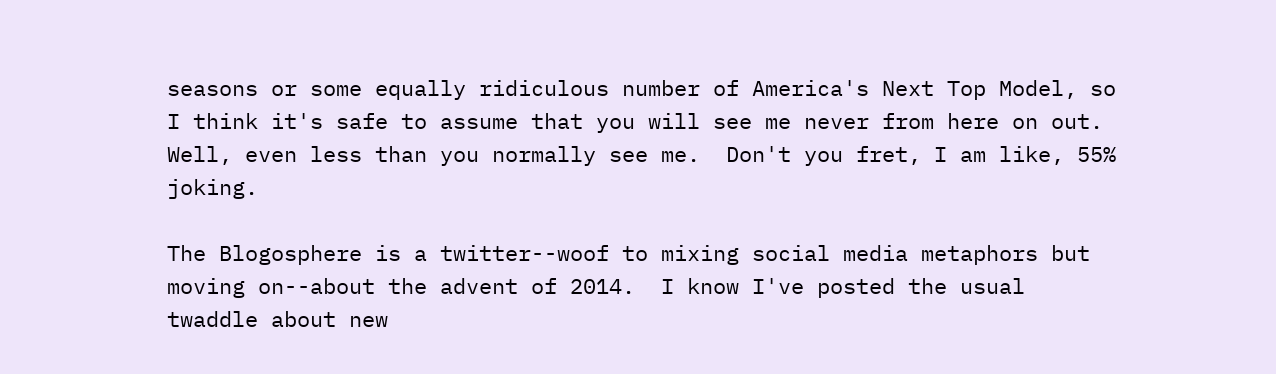seasons or some equally ridiculous number of America's Next Top Model, so I think it's safe to assume that you will see me never from here on out.  Well, even less than you normally see me.  Don't you fret, I am like, 55% joking.

The Blogosphere is a twitter--woof to mixing social media metaphors but moving on--about the advent of 2014.  I know I've posted the usual twaddle about new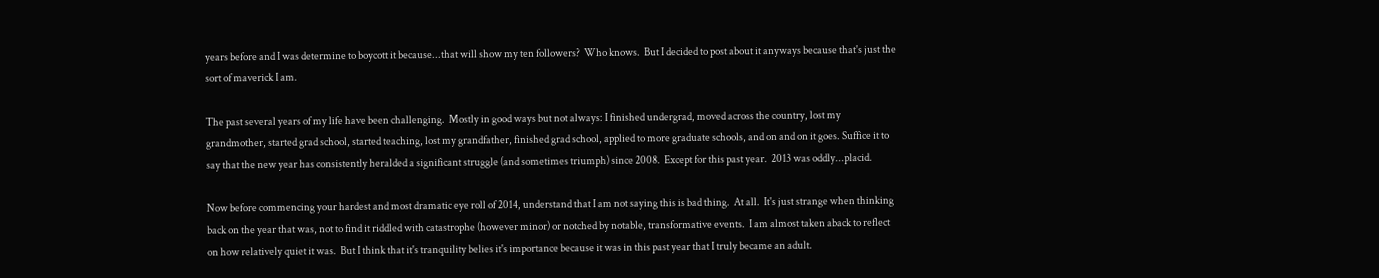years before and I was determine to boycott it because...that will show my ten followers?  Who knows.  But I decided to post about it anyways because that's just the sort of maverick I am.

The past several years of my life have been challenging.  Mostly in good ways but not always: I finished undergrad, moved across the country, lost my grandmother, started grad school, started teaching, lost my grandfather, finished grad school, applied to more graduate schools, and on and on it goes. Suffice it to say that the new year has consistently heralded a significant struggle (and sometimes triumph) since 2008.  Except for this past year.  2013 was oddly...placid.

Now before commencing your hardest and most dramatic eye roll of 2014, understand that I am not saying this is bad thing.  At all.  It's just strange when thinking back on the year that was, not to find it riddled with catastrophe (however minor) or notched by notable, transformative events.  I am almost taken aback to reflect on how relatively quiet it was.  But I think that it's tranquility belies it's importance because it was in this past year that I truly became an adult.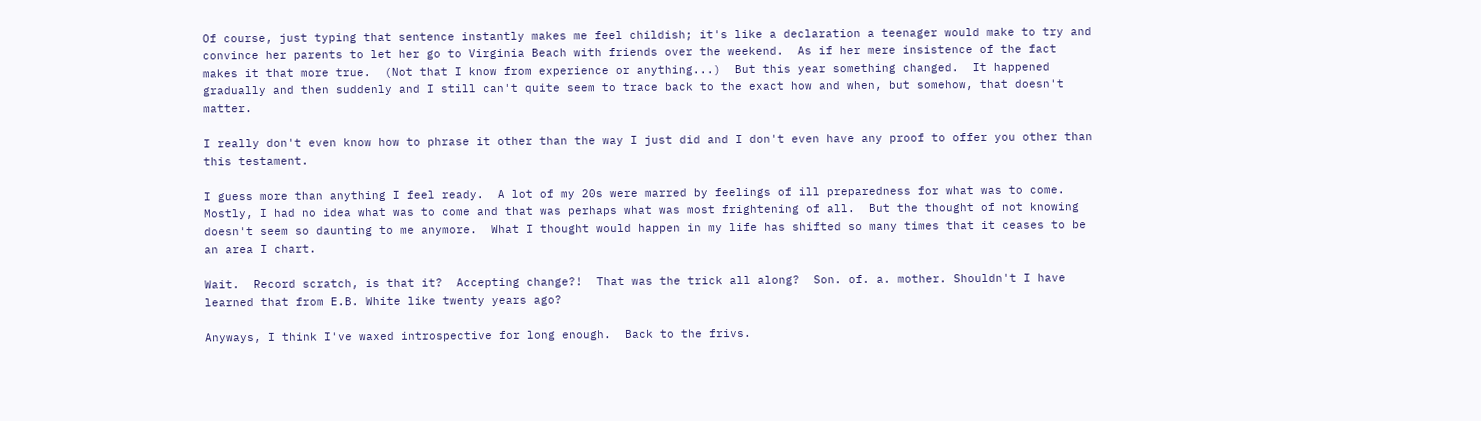Of course, just typing that sentence instantly makes me feel childish; it's like a declaration a teenager would make to try and convince her parents to let her go to Virginia Beach with friends over the weekend.  As if her mere insistence of the fact makes it that more true.  (Not that I know from experience or anything...)  But this year something changed.  It happened gradually and then suddenly and I still can't quite seem to trace back to the exact how and when, but somehow, that doesn't matter.

I really don't even know how to phrase it other than the way I just did and I don't even have any proof to offer you other than this testament.

I guess more than anything I feel ready.  A lot of my 20s were marred by feelings of ill preparedness for what was to come.  Mostly, I had no idea what was to come and that was perhaps what was most frightening of all.  But the thought of not knowing doesn't seem so daunting to me anymore.  What I thought would happen in my life has shifted so many times that it ceases to be an area I chart.

Wait.  Record scratch, is that it?  Accepting change?!  That was the trick all along?  Son. of. a. mother. Shouldn't I have learned that from E.B. White like twenty years ago?

Anyways, I think I've waxed introspective for long enough.  Back to the frivs.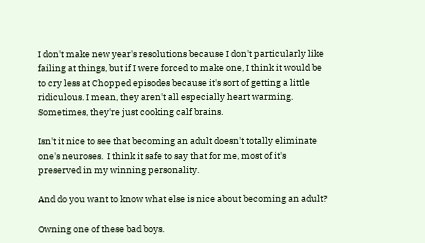I don't make new year's resolutions because I don't particularly like failing at things, but if I were forced to make one, I think it would be to cry less at Chopped episodes because it's sort of getting a little ridiculous. I mean, they aren't all especially heart warming.  Sometimes, they're just cooking calf brains.

Isn't it nice to see that becoming an adult doesn't totally eliminate one's neuroses.  I think it safe to say that for me, most of it's preserved in my winning personality.

And do you want to know what else is nice about becoming an adult?

Owning one of these bad boys.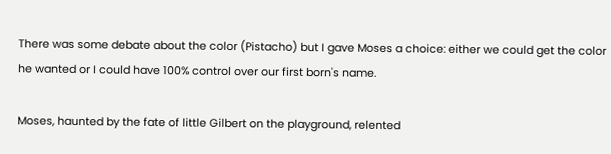There was some debate about the color (Pistacho) but I gave Moses a choice: either we could get the color he wanted or I could have 100% control over our first born's name.

Moses, haunted by the fate of little Gilbert on the playground, relented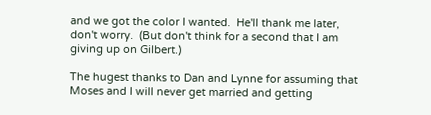and we got the color I wanted.  He'll thank me later, don't worry.  (But don't think for a second that I am giving up on Gilbert.)

The hugest thanks to Dan and Lynne for assuming that Moses and I will never get married and getting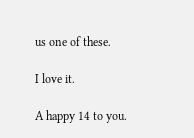us one of these.

I love it.

A happy 14 to you.